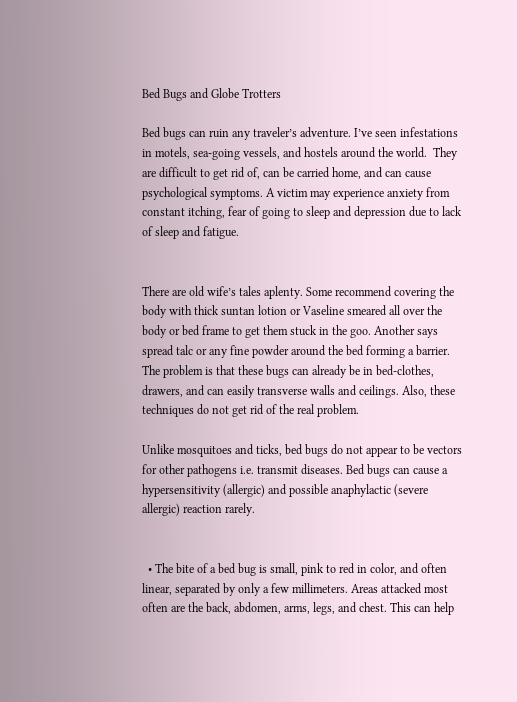Bed Bugs and Globe Trotters

Bed bugs can ruin any traveler’s adventure. I’ve seen infestations in motels, sea-going vessels, and hostels around the world.  They are difficult to get rid of, can be carried home, and can cause psychological symptoms. A victim may experience anxiety from constant itching, fear of going to sleep and depression due to lack of sleep and fatigue.


There are old wife’s tales aplenty. Some recommend covering the body with thick suntan lotion or Vaseline smeared all over the body or bed frame to get them stuck in the goo. Another says spread talc or any fine powder around the bed forming a barrier. The problem is that these bugs can already be in bed-clothes, drawers, and can easily transverse walls and ceilings. Also, these techniques do not get rid of the real problem.

Unlike mosquitoes and ticks, bed bugs do not appear to be vectors for other pathogens i.e. transmit diseases. Bed bugs can cause a hypersensitivity (allergic) and possible anaphylactic (severe allergic) reaction rarely.


  • The bite of a bed bug is small, pink to red in color, and often linear, separated by only a few millimeters. Areas attacked most often are the back, abdomen, arms, legs, and chest. This can help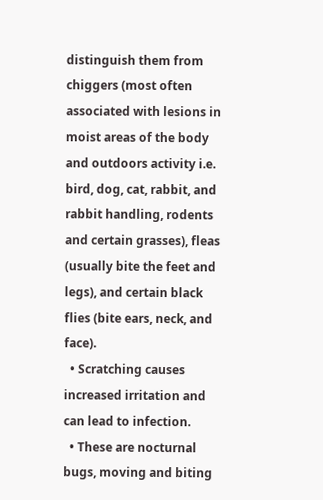distinguish them from chiggers (most often associated with lesions in moist areas of the body and outdoors activity i.e. bird, dog, cat, rabbit, and rabbit handling, rodents and certain grasses), fleas (usually bite the feet and legs), and certain black flies (bite ears, neck, and face).
  • Scratching causes increased irritation and can lead to infection.
  • These are nocturnal bugs, moving and biting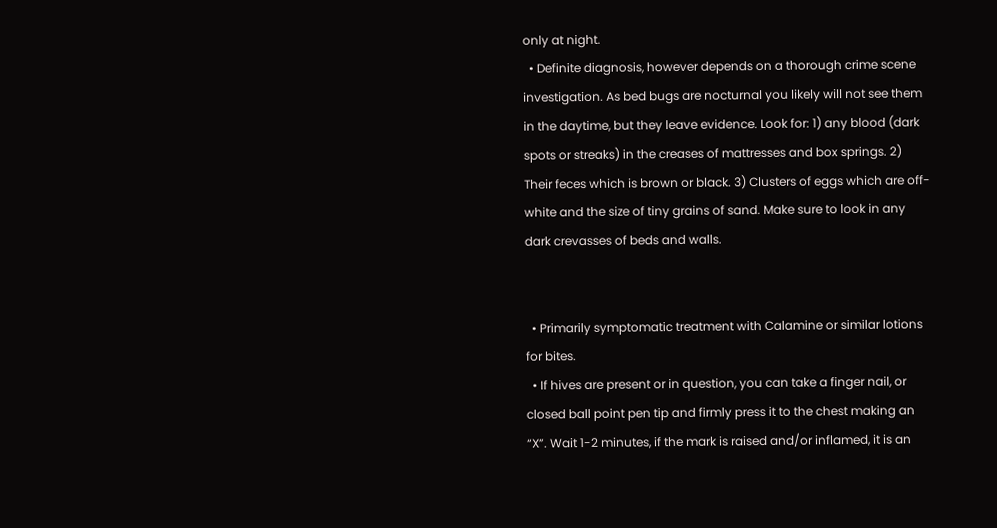only at night.
  • Definite diagnosis, however depends on a thorough crime scene investigation. As bed bugs are nocturnal you likely will not see them in the daytime, but they leave evidence. Look for: 1) any blood (dark spots or streaks) in the creases of mattresses and box springs. 2) Their feces which is brown or black. 3) Clusters of eggs which are off-white and the size of tiny grains of sand. Make sure to look in any dark crevasses of beds and walls.


  • Primarily symptomatic treatment with Calamine or similar lotions for bites.
  • If hives are present or in question, you can take a finger nail, or closed ball point pen tip and firmly press it to the chest making an “X”. Wait 1-2 minutes, if the mark is raised and/or inflamed, it is an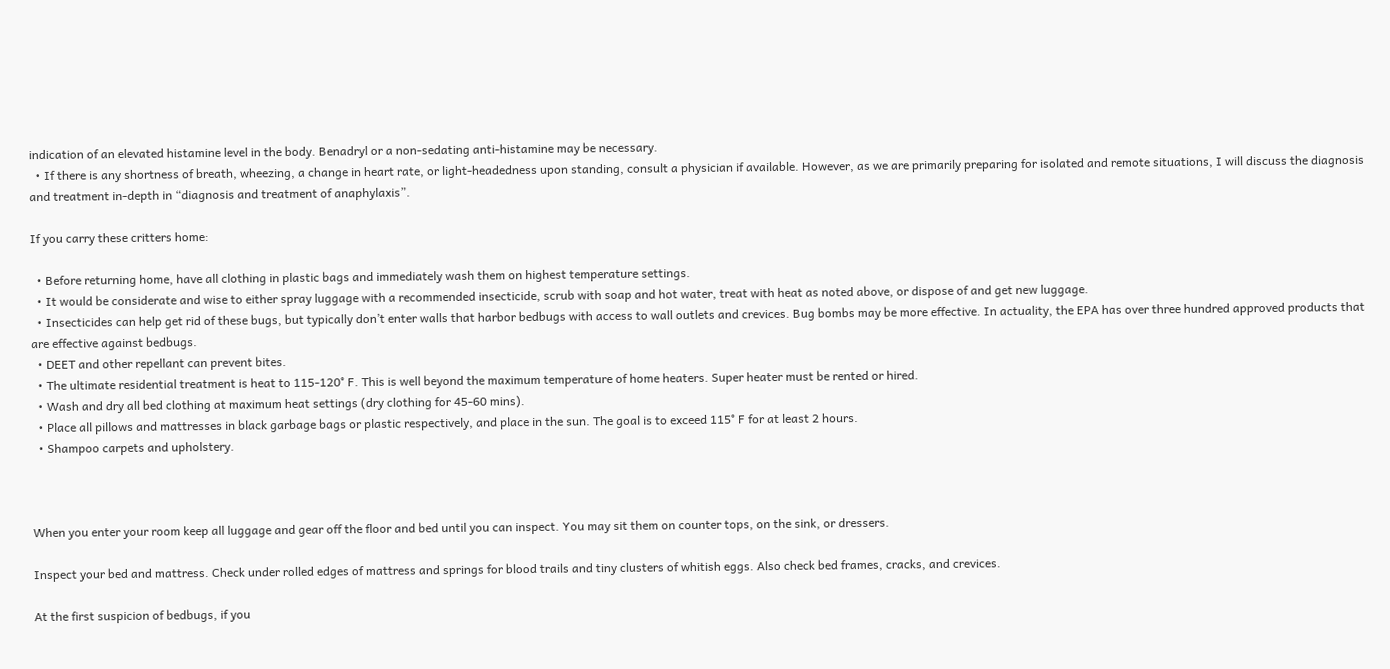indication of an elevated histamine level in the body. Benadryl or a non-sedating anti-histamine may be necessary.
  • If there is any shortness of breath, wheezing, a change in heart rate, or light-headedness upon standing, consult a physician if available. However, as we are primarily preparing for isolated and remote situations, I will discuss the diagnosis and treatment in-depth in “diagnosis and treatment of anaphylaxis”.

If you carry these critters home:

  • Before returning home, have all clothing in plastic bags and immediately wash them on highest temperature settings.
  • It would be considerate and wise to either spray luggage with a recommended insecticide, scrub with soap and hot water, treat with heat as noted above, or dispose of and get new luggage.
  • Insecticides can help get rid of these bugs, but typically don’t enter walls that harbor bedbugs with access to wall outlets and crevices. Bug bombs may be more effective. In actuality, the EPA has over three hundred approved products that are effective against bedbugs.
  • DEET and other repellant can prevent bites.
  • The ultimate residential treatment is heat to 115-120° F. This is well beyond the maximum temperature of home heaters. Super heater must be rented or hired.
  • Wash and dry all bed clothing at maximum heat settings (dry clothing for 45-60 mins).
  • Place all pillows and mattresses in black garbage bags or plastic respectively, and place in the sun. The goal is to exceed 115° F for at least 2 hours.
  • Shampoo carpets and upholstery.



When you enter your room keep all luggage and gear off the floor and bed until you can inspect. You may sit them on counter tops, on the sink, or dressers.

Inspect your bed and mattress. Check under rolled edges of mattress and springs for blood trails and tiny clusters of whitish eggs. Also check bed frames, cracks, and crevices.

At the first suspicion of bedbugs, if you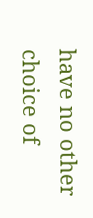have no other choice of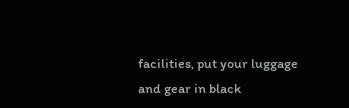facilities, put your luggage and gear in black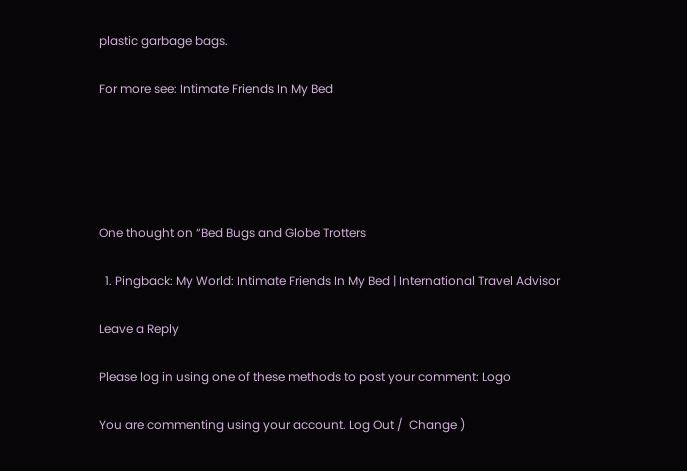plastic garbage bags.

For more see: Intimate Friends In My Bed





One thought on “Bed Bugs and Globe Trotters

  1. Pingback: My World: Intimate Friends In My Bed | International Travel Advisor

Leave a Reply

Please log in using one of these methods to post your comment: Logo

You are commenting using your account. Log Out /  Change )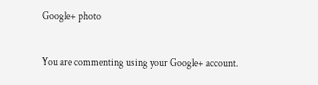Google+ photo

You are commenting using your Google+ account.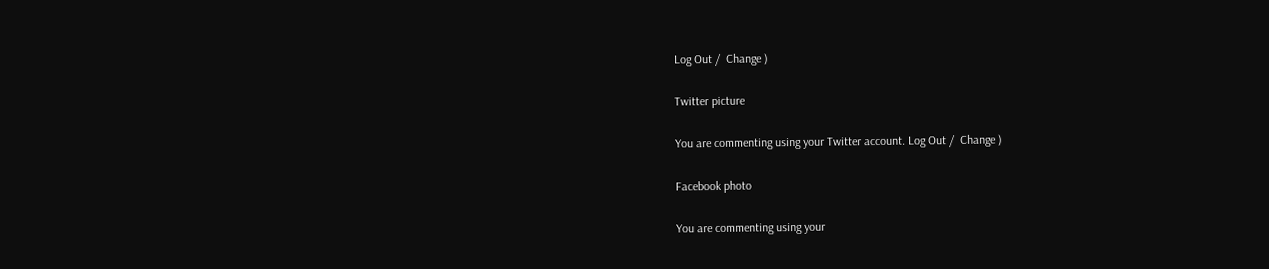Log Out /  Change )

Twitter picture

You are commenting using your Twitter account. Log Out /  Change )

Facebook photo

You are commenting using your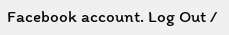Facebook account. Log Out /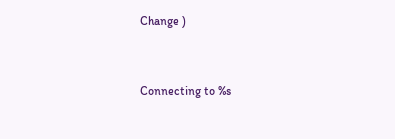Change )


Connecting to %s